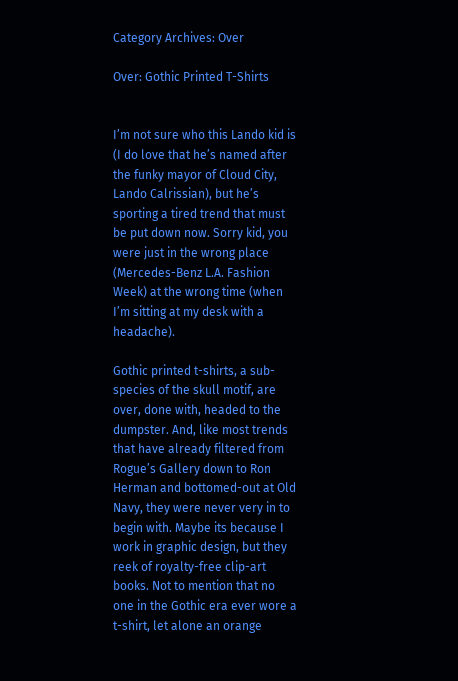Category Archives: Over

Over: Gothic Printed T-Shirts


I’m not sure who this Lando kid is (I do love that he’s named after the funky mayor of Cloud City, Lando Calrissian), but he’s sporting a tired trend that must be put down now. Sorry kid, you were just in the wrong place (Mercedes-Benz L.A. Fashion Week) at the wrong time (when I’m sitting at my desk with a headache).

Gothic printed t-shirts, a sub-species of the skull motif, are over, done with, headed to the dumpster. And, like most trends that have already filtered from Rogue’s Gallery down to Ron Herman and bottomed-out at Old Navy, they were never very in to begin with. Maybe its because I work in graphic design, but they reek of royalty-free clip-art books. Not to mention that no one in the Gothic era ever wore a t-shirt, let alone an orange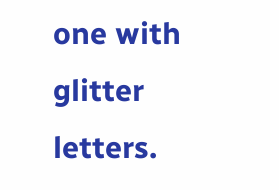one with glitter letters.